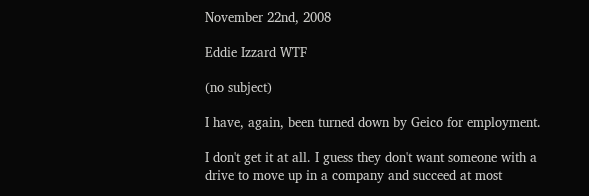November 22nd, 2008

Eddie Izzard WTF

(no subject)

I have, again, been turned down by Geico for employment.

I don't get it at all. I guess they don't want someone with a drive to move up in a company and succeed at most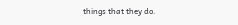things that they do.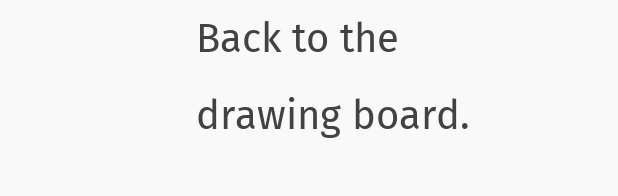Back to the drawing board.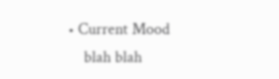• Current Mood
    blah blah